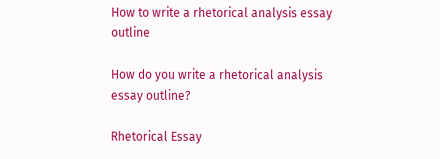How to write a rhetorical analysis essay outline

How do you write a rhetorical analysis essay outline?

Rhetorical Essay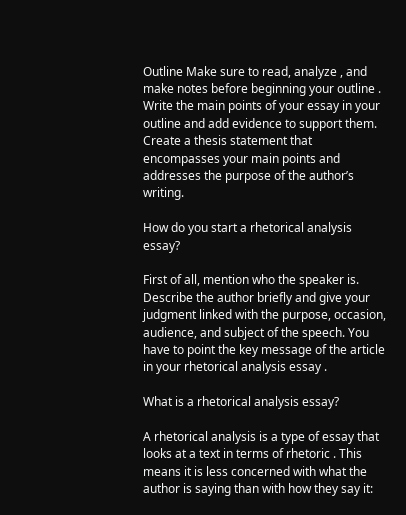Outline Make sure to read, analyze , and make notes before beginning your outline . Write the main points of your essay in your outline and add evidence to support them. Create a thesis statement that encompasses your main points and addresses the purpose of the author’s writing.

How do you start a rhetorical analysis essay?

First of all, mention who the speaker is. Describe the author briefly and give your judgment linked with the purpose, occasion, audience, and subject of the speech. You have to point the key message of the article in your rhetorical analysis essay .

What is a rhetorical analysis essay?

A rhetorical analysis is a type of essay that looks at a text in terms of rhetoric . This means it is less concerned with what the author is saying than with how they say it: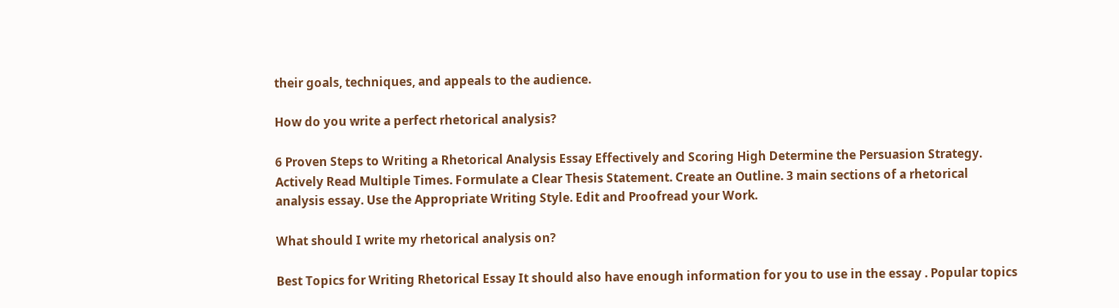their goals, techniques, and appeals to the audience.

How do you write a perfect rhetorical analysis?

6 Proven Steps to Writing a Rhetorical Analysis Essay Effectively and Scoring High Determine the Persuasion Strategy. Actively Read Multiple Times. Formulate a Clear Thesis Statement. Create an Outline. 3 main sections of a rhetorical analysis essay. Use the Appropriate Writing Style. Edit and Proofread your Work.

What should I write my rhetorical analysis on?

Best Topics for Writing Rhetorical Essay It should also have enough information for you to use in the essay . Popular topics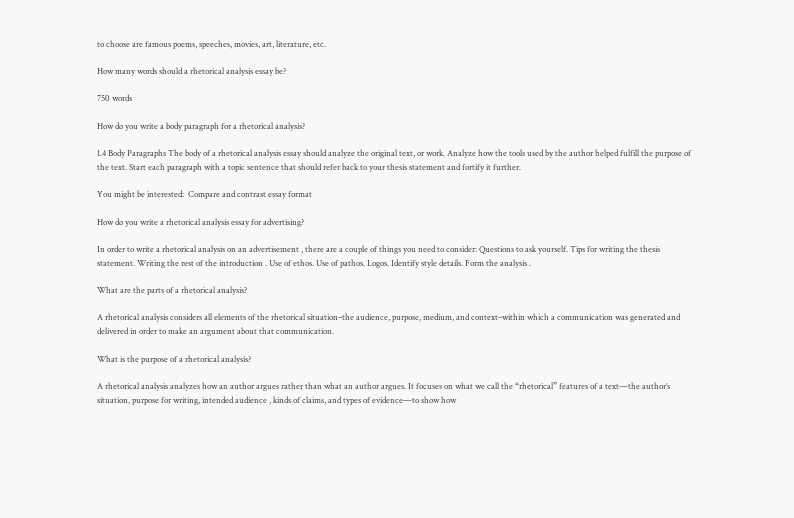to choose are famous poems, speeches, movies, art, literature, etc.

How many words should a rhetorical analysis essay be?

750 words

How do you write a body paragraph for a rhetorical analysis?

1.4 Body Paragraphs The body of a rhetorical analysis essay should analyze the original text, or work. Analyze how the tools used by the author helped fulfill the purpose of the text. Start each paragraph with a topic sentence that should refer back to your thesis statement and fortify it further.

You might be interested:  Compare and contrast essay format

How do you write a rhetorical analysis essay for advertising?

In order to write a rhetorical analysis on an advertisement , there are a couple of things you need to consider: Questions to ask yourself. Tips for writing the thesis statement. Writing the rest of the introduction . Use of ethos. Use of pathos. Logos. Identify style details. Form the analysis .

What are the parts of a rhetorical analysis?

A rhetorical analysis considers all elements of the rhetorical situation–the audience, purpose, medium, and context–within which a communication was generated and delivered in order to make an argument about that communication.

What is the purpose of a rhetorical analysis?

A rhetorical analysis analyzes how an author argues rather than what an author argues. It focuses on what we call the “rhetorical” features of a text—the author’s situation, purpose for writing, intended audience , kinds of claims, and types of evidence—to show how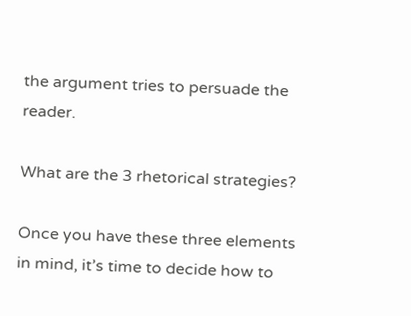the argument tries to persuade the reader.

What are the 3 rhetorical strategies?

Once you have these three elements in mind, it’s time to decide how to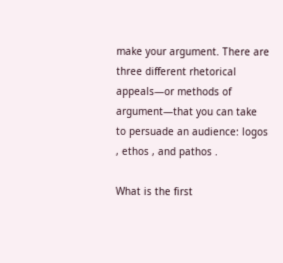make your argument. There are three different rhetorical appeals—or methods of argument—that you can take to persuade an audience: logos , ethos , and pathos .

What is the first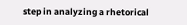step in analyzing a rhetorical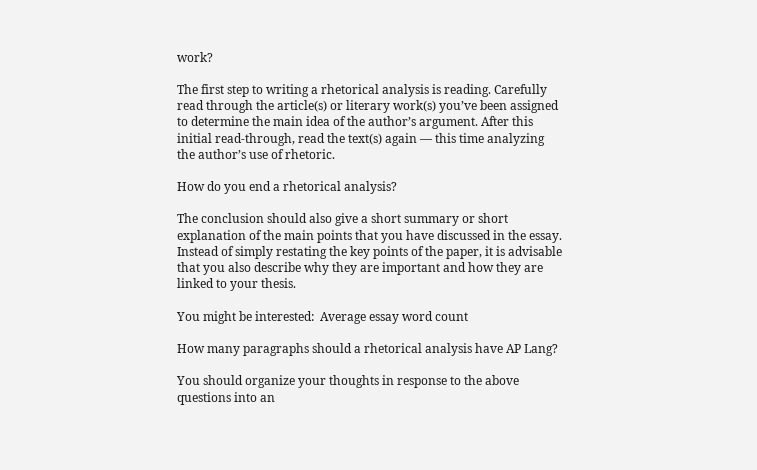work?

The first step to writing a rhetorical analysis is reading. Carefully read through the article(s) or literary work(s) you’ve been assigned to determine the main idea of the author’s argument. After this initial read-through, read the text(s) again — this time analyzing the author’s use of rhetoric.

How do you end a rhetorical analysis?

The conclusion should also give a short summary or short explanation of the main points that you have discussed in the essay. Instead of simply restating the key points of the paper, it is advisable that you also describe why they are important and how they are linked to your thesis.

You might be interested:  Average essay word count

How many paragraphs should a rhetorical analysis have AP Lang?

You should organize your thoughts in response to the above questions into an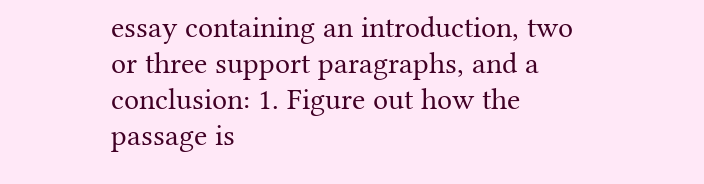essay containing an introduction, two or three support paragraphs, and a conclusion: 1. Figure out how the passage is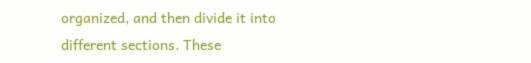organized, and then divide it into different sections. These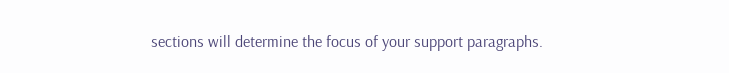sections will determine the focus of your support paragraphs.